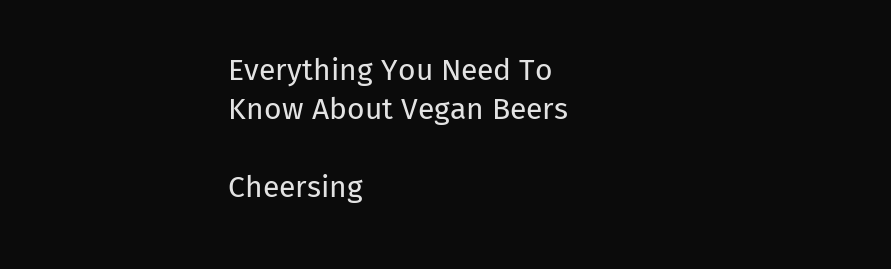Everything You Need To Know About Vegan Beers

Cheersing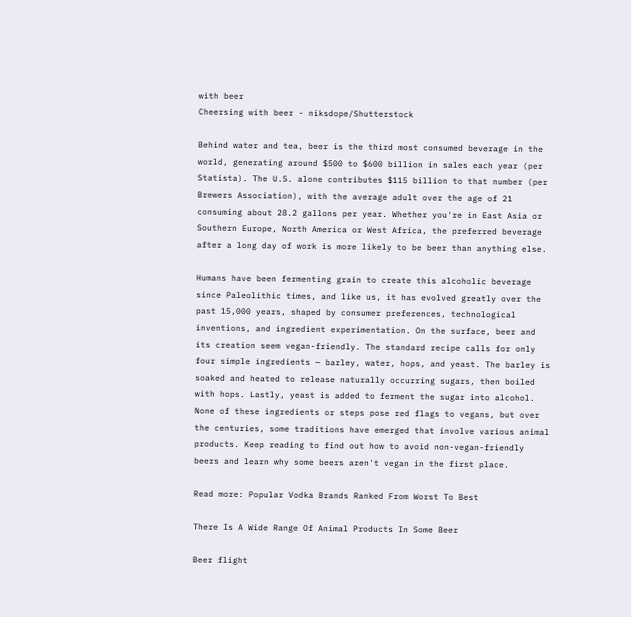with beer
Cheersing with beer - niksdope/Shutterstock

Behind water and tea, beer is the third most consumed beverage in the world, generating around $500 to $600 billion in sales each year (per Statista). The U.S. alone contributes $115 billion to that number (per Brewers Association), with the average adult over the age of 21 consuming about 28.2 gallons per year. Whether you're in East Asia or Southern Europe, North America or West Africa, the preferred beverage after a long day of work is more likely to be beer than anything else.

Humans have been fermenting grain to create this alcoholic beverage since Paleolithic times, and like us, it has evolved greatly over the past 15,000 years, shaped by consumer preferences, technological inventions, and ingredient experimentation. On the surface, beer and its creation seem vegan-friendly. The standard recipe calls for only four simple ingredients — barley, water, hops, and yeast. The barley is soaked and heated to release naturally occurring sugars, then boiled with hops. Lastly, yeast is added to ferment the sugar into alcohol. None of these ingredients or steps pose red flags to vegans, but over the centuries, some traditions have emerged that involve various animal products. Keep reading to find out how to avoid non-vegan-friendly beers and learn why some beers aren't vegan in the first place.

Read more: Popular Vodka Brands Ranked From Worst To Best

There Is A Wide Range Of Animal Products In Some Beer

Beer flight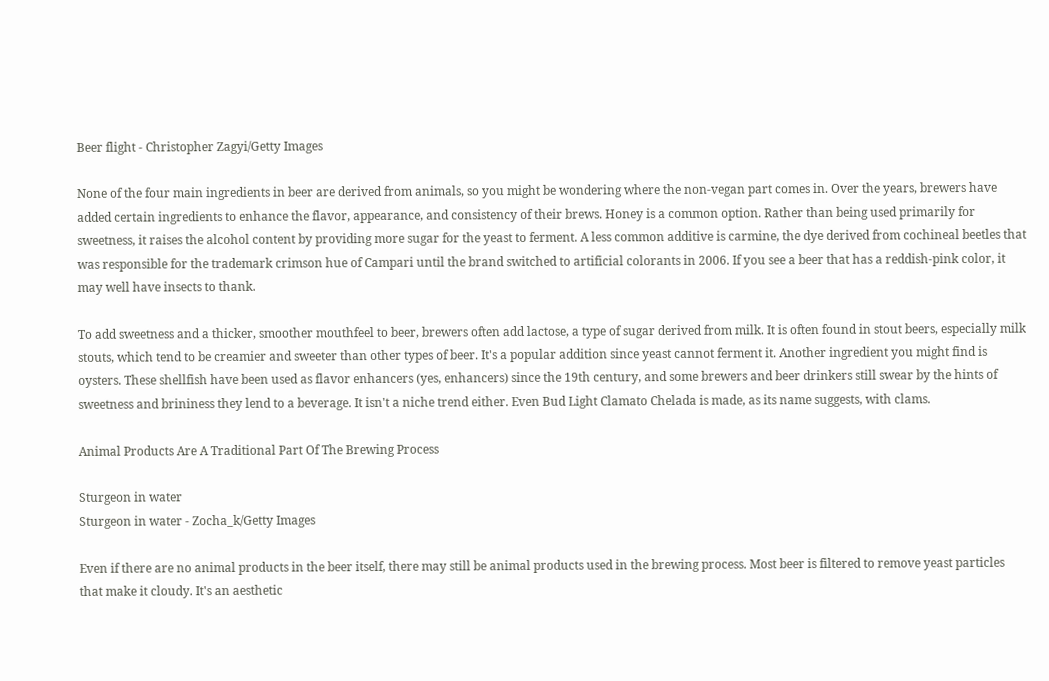Beer flight - Christopher Zagyi/Getty Images

None of the four main ingredients in beer are derived from animals, so you might be wondering where the non-vegan part comes in. Over the years, brewers have added certain ingredients to enhance the flavor, appearance, and consistency of their brews. Honey is a common option. Rather than being used primarily for sweetness, it raises the alcohol content by providing more sugar for the yeast to ferment. A less common additive is carmine, the dye derived from cochineal beetles that was responsible for the trademark crimson hue of Campari until the brand switched to artificial colorants in 2006. If you see a beer that has a reddish-pink color, it may well have insects to thank.

To add sweetness and a thicker, smoother mouthfeel to beer, brewers often add lactose, a type of sugar derived from milk. It is often found in stout beers, especially milk stouts, which tend to be creamier and sweeter than other types of beer. It's a popular addition since yeast cannot ferment it. Another ingredient you might find is oysters. These shellfish have been used as flavor enhancers (yes, enhancers) since the 19th century, and some brewers and beer drinkers still swear by the hints of sweetness and brininess they lend to a beverage. It isn't a niche trend either. Even Bud Light Clamato Chelada is made, as its name suggests, with clams.

Animal Products Are A Traditional Part Of The Brewing Process

Sturgeon in water
Sturgeon in water - Zocha_k/Getty Images

Even if there are no animal products in the beer itself, there may still be animal products used in the brewing process. Most beer is filtered to remove yeast particles that make it cloudy. It's an aesthetic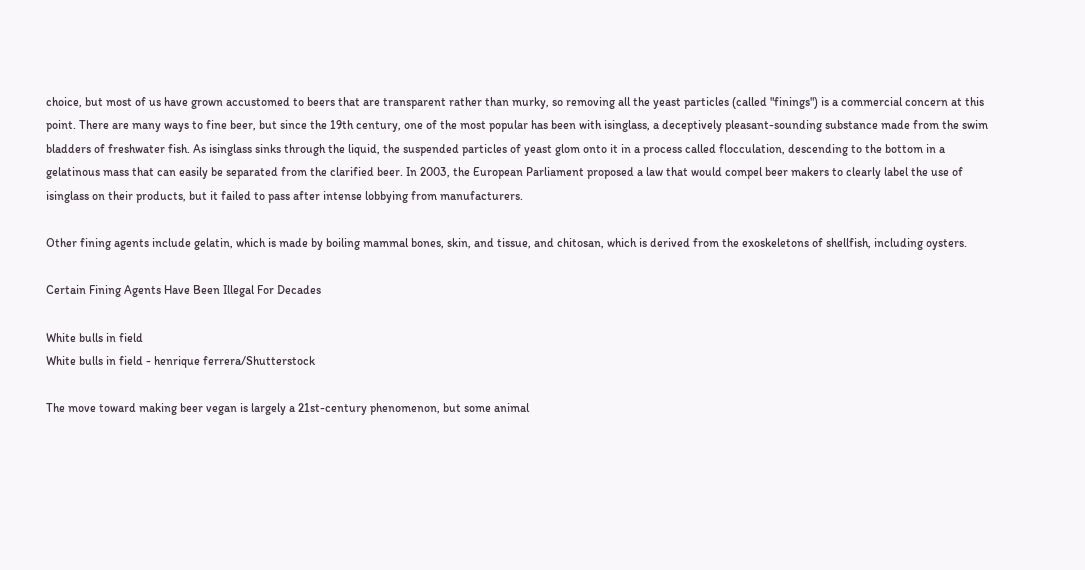choice, but most of us have grown accustomed to beers that are transparent rather than murky, so removing all the yeast particles (called "finings") is a commercial concern at this point. There are many ways to fine beer, but since the 19th century, one of the most popular has been with isinglass, a deceptively pleasant-sounding substance made from the swim bladders of freshwater fish. As isinglass sinks through the liquid, the suspended particles of yeast glom onto it in a process called flocculation, descending to the bottom in a gelatinous mass that can easily be separated from the clarified beer. In 2003, the European Parliament proposed a law that would compel beer makers to clearly label the use of isinglass on their products, but it failed to pass after intense lobbying from manufacturers.

Other fining agents include gelatin, which is made by boiling mammal bones, skin, and tissue, and chitosan, which is derived from the exoskeletons of shellfish, including oysters.

Certain Fining Agents Have Been Illegal For Decades

White bulls in field
White bulls in field - henrique ferrera/Shutterstock

The move toward making beer vegan is largely a 21st-century phenomenon, but some animal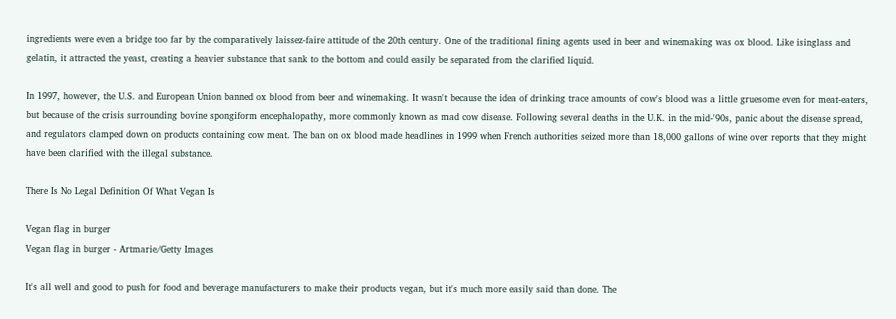ingredients were even a bridge too far by the comparatively laissez-faire attitude of the 20th century. One of the traditional fining agents used in beer and winemaking was ox blood. Like isinglass and gelatin, it attracted the yeast, creating a heavier substance that sank to the bottom and could easily be separated from the clarified liquid.

In 1997, however, the U.S. and European Union banned ox blood from beer and winemaking. It wasn't because the idea of drinking trace amounts of cow's blood was a little gruesome even for meat-eaters, but because of the crisis surrounding bovine spongiform encephalopathy, more commonly known as mad cow disease. Following several deaths in the U.K. in the mid-'90s, panic about the disease spread, and regulators clamped down on products containing cow meat. The ban on ox blood made headlines in 1999 when French authorities seized more than 18,000 gallons of wine over reports that they might have been clarified with the illegal substance.

There Is No Legal Definition Of What Vegan Is

Vegan flag in burger
Vegan flag in burger - Artmarie/Getty Images

It's all well and good to push for food and beverage manufacturers to make their products vegan, but it's much more easily said than done. The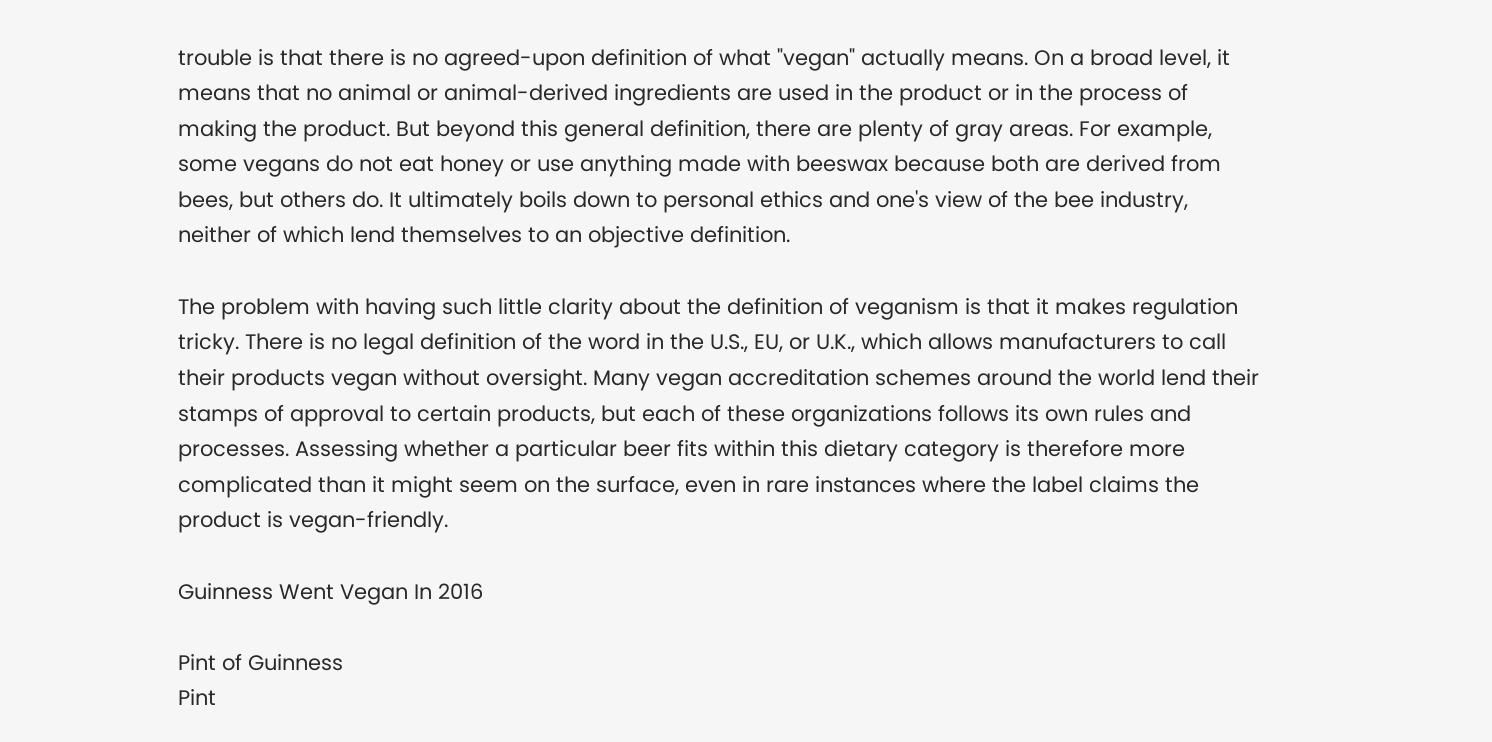trouble is that there is no agreed-upon definition of what "vegan" actually means. On a broad level, it means that no animal or animal-derived ingredients are used in the product or in the process of making the product. But beyond this general definition, there are plenty of gray areas. For example, some vegans do not eat honey or use anything made with beeswax because both are derived from bees, but others do. It ultimately boils down to personal ethics and one's view of the bee industry, neither of which lend themselves to an objective definition.

The problem with having such little clarity about the definition of veganism is that it makes regulation tricky. There is no legal definition of the word in the U.S., EU, or U.K., which allows manufacturers to call their products vegan without oversight. Many vegan accreditation schemes around the world lend their stamps of approval to certain products, but each of these organizations follows its own rules and processes. Assessing whether a particular beer fits within this dietary category is therefore more complicated than it might seem on the surface, even in rare instances where the label claims the product is vegan-friendly.

Guinness Went Vegan In 2016

Pint of Guinness
Pint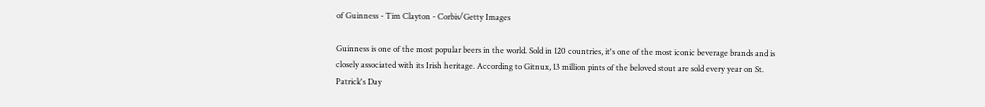of Guinness - Tim Clayton - Corbis/Getty Images

Guinness is one of the most popular beers in the world. Sold in 120 countries, it's one of the most iconic beverage brands and is closely associated with its Irish heritage. According to Gitnux, 13 million pints of the beloved stout are sold every year on St. Patrick's Day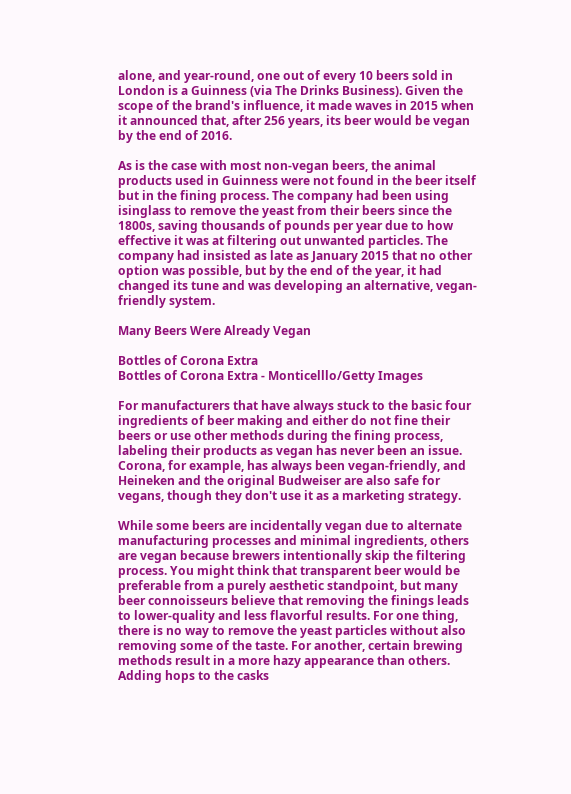alone, and year-round, one out of every 10 beers sold in London is a Guinness (via The Drinks Business). Given the scope of the brand's influence, it made waves in 2015 when it announced that, after 256 years, its beer would be vegan by the end of 2016.

As is the case with most non-vegan beers, the animal products used in Guinness were not found in the beer itself but in the fining process. The company had been using isinglass to remove the yeast from their beers since the 1800s, saving thousands of pounds per year due to how effective it was at filtering out unwanted particles. The company had insisted as late as January 2015 that no other option was possible, but by the end of the year, it had changed its tune and was developing an alternative, vegan-friendly system.

Many Beers Were Already Vegan

Bottles of Corona Extra
Bottles of Corona Extra - Monticelllo/Getty Images

For manufacturers that have always stuck to the basic four ingredients of beer making and either do not fine their beers or use other methods during the fining process, labeling their products as vegan has never been an issue. Corona, for example, has always been vegan-friendly, and Heineken and the original Budweiser are also safe for vegans, though they don't use it as a marketing strategy.

While some beers are incidentally vegan due to alternate manufacturing processes and minimal ingredients, others are vegan because brewers intentionally skip the filtering process. You might think that transparent beer would be preferable from a purely aesthetic standpoint, but many beer connoisseurs believe that removing the finings leads to lower-quality and less flavorful results. For one thing, there is no way to remove the yeast particles without also removing some of the taste. For another, certain brewing methods result in a more hazy appearance than others. Adding hops to the casks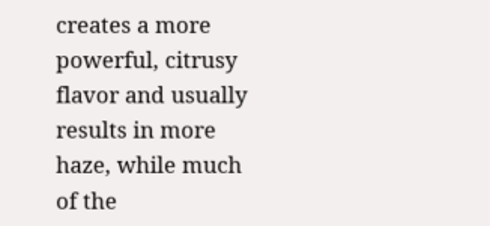creates a more powerful, citrusy flavor and usually results in more haze, while much of the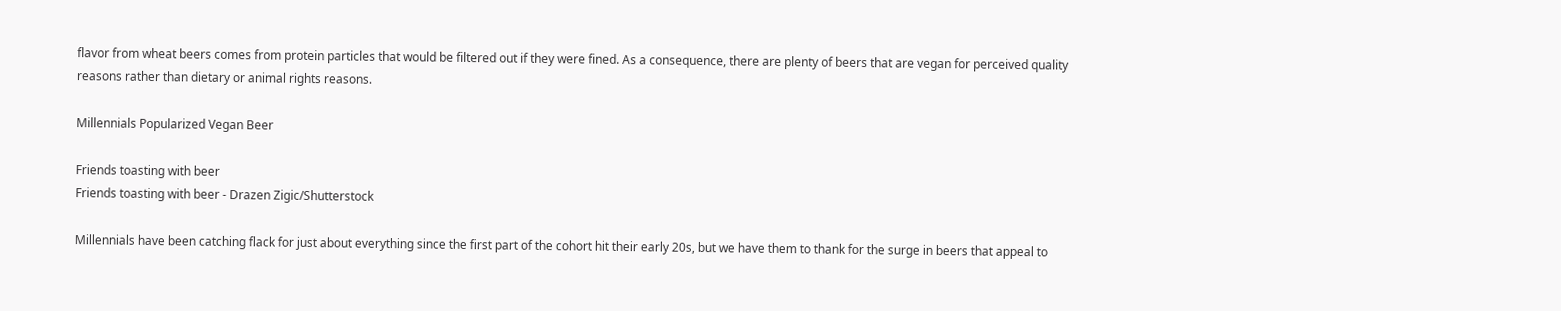flavor from wheat beers comes from protein particles that would be filtered out if they were fined. As a consequence, there are plenty of beers that are vegan for perceived quality reasons rather than dietary or animal rights reasons.

Millennials Popularized Vegan Beer

Friends toasting with beer
Friends toasting with beer - Drazen Zigic/Shutterstock

Millennials have been catching flack for just about everything since the first part of the cohort hit their early 20s, but we have them to thank for the surge in beers that appeal to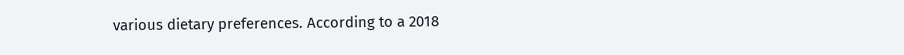various dietary preferences. According to a 2018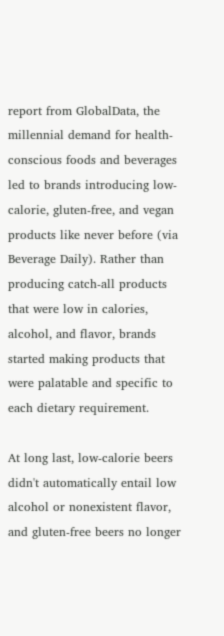report from GlobalData, the millennial demand for health-conscious foods and beverages led to brands introducing low-calorie, gluten-free, and vegan products like never before (via Beverage Daily). Rather than producing catch-all products that were low in calories, alcohol, and flavor, brands started making products that were palatable and specific to each dietary requirement.

At long last, low-calorie beers didn't automatically entail low alcohol or nonexistent flavor, and gluten-free beers no longer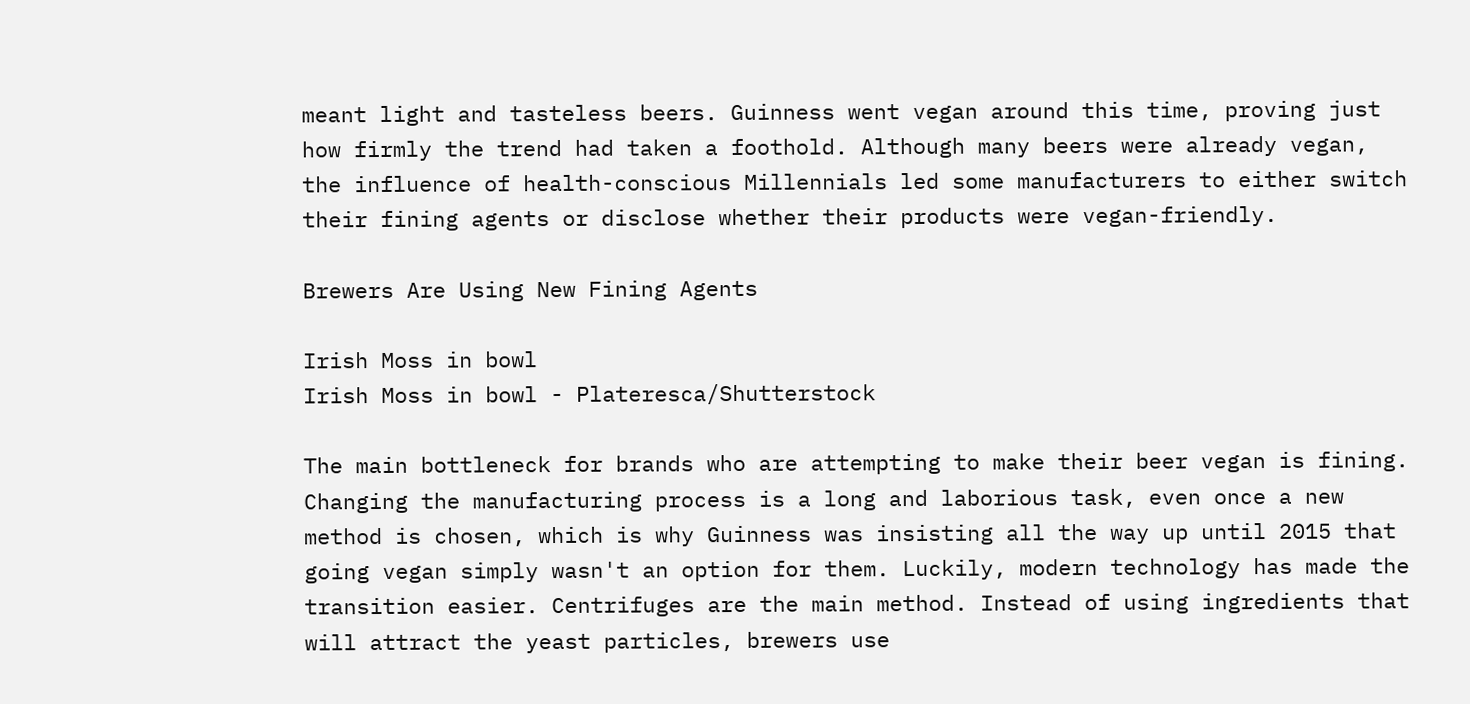meant light and tasteless beers. Guinness went vegan around this time, proving just how firmly the trend had taken a foothold. Although many beers were already vegan, the influence of health-conscious Millennials led some manufacturers to either switch their fining agents or disclose whether their products were vegan-friendly.

Brewers Are Using New Fining Agents

Irish Moss in bowl
Irish Moss in bowl - Plateresca/Shutterstock

The main bottleneck for brands who are attempting to make their beer vegan is fining. Changing the manufacturing process is a long and laborious task, even once a new method is chosen, which is why Guinness was insisting all the way up until 2015 that going vegan simply wasn't an option for them. Luckily, modern technology has made the transition easier. Centrifuges are the main method. Instead of using ingredients that will attract the yeast particles, brewers use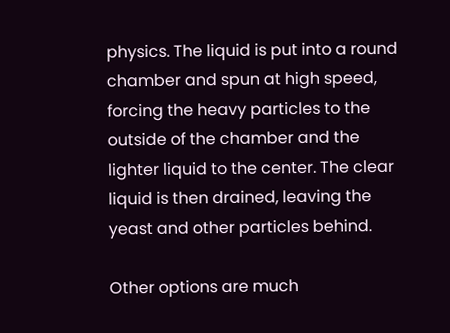physics. The liquid is put into a round chamber and spun at high speed, forcing the heavy particles to the outside of the chamber and the lighter liquid to the center. The clear liquid is then drained, leaving the yeast and other particles behind.

Other options are much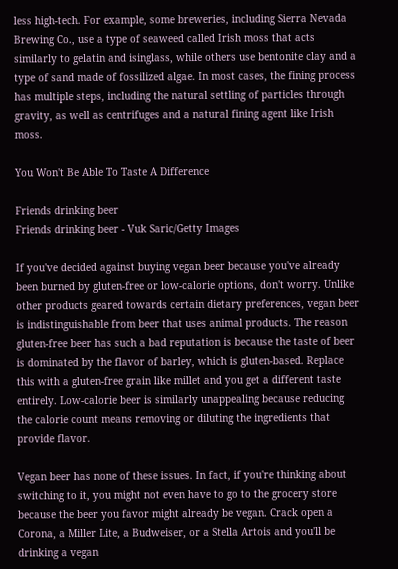less high-tech. For example, some breweries, including Sierra Nevada Brewing Co., use a type of seaweed called Irish moss that acts similarly to gelatin and isinglass, while others use bentonite clay and a type of sand made of fossilized algae. In most cases, the fining process has multiple steps, including the natural settling of particles through gravity, as well as centrifuges and a natural fining agent like Irish moss.

You Won't Be Able To Taste A Difference

Friends drinking beer
Friends drinking beer - Vuk Saric/Getty Images

If you've decided against buying vegan beer because you've already been burned by gluten-free or low-calorie options, don't worry. Unlike other products geared towards certain dietary preferences, vegan beer is indistinguishable from beer that uses animal products. The reason gluten-free beer has such a bad reputation is because the taste of beer is dominated by the flavor of barley, which is gluten-based. Replace this with a gluten-free grain like millet and you get a different taste entirely. Low-calorie beer is similarly unappealing because reducing the calorie count means removing or diluting the ingredients that provide flavor.

Vegan beer has none of these issues. In fact, if you're thinking about switching to it, you might not even have to go to the grocery store because the beer you favor might already be vegan. Crack open a Corona, a Miller Lite, a Budweiser, or a Stella Artois and you'll be drinking a vegan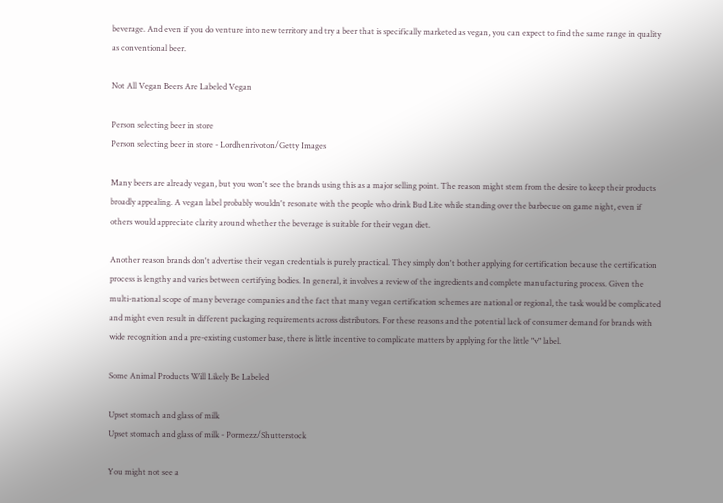beverage. And even if you do venture into new territory and try a beer that is specifically marketed as vegan, you can expect to find the same range in quality as conventional beer.

Not All Vegan Beers Are Labeled Vegan

Person selecting beer in store
Person selecting beer in store - Lordhenrivoton/Getty Images

Many beers are already vegan, but you won't see the brands using this as a major selling point. The reason might stem from the desire to keep their products broadly appealing. A vegan label probably wouldn't resonate with the people who drink Bud Lite while standing over the barbecue on game night, even if others would appreciate clarity around whether the beverage is suitable for their vegan diet.

Another reason brands don't advertise their vegan credentials is purely practical. They simply don't bother applying for certification because the certification process is lengthy and varies between certifying bodies. In general, it involves a review of the ingredients and complete manufacturing process. Given the multi-national scope of many beverage companies and the fact that many vegan certification schemes are national or regional, the task would be complicated and might even result in different packaging requirements across distributors. For these reasons and the potential lack of consumer demand for brands with wide recognition and a pre-existing customer base, there is little incentive to complicate matters by applying for the little "v" label.

Some Animal Products Will Likely Be Labeled

Upset stomach and glass of milk
Upset stomach and glass of milk - Pormezz/Shutterstock

You might not see a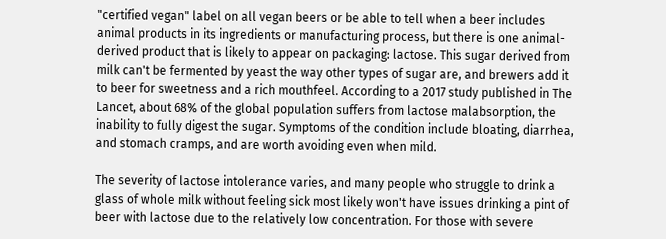"certified vegan" label on all vegan beers or be able to tell when a beer includes animal products in its ingredients or manufacturing process, but there is one animal-derived product that is likely to appear on packaging: lactose. This sugar derived from milk can't be fermented by yeast the way other types of sugar are, and brewers add it to beer for sweetness and a rich mouthfeel. According to a 2017 study published in The Lancet, about 68% of the global population suffers from lactose malabsorption, the inability to fully digest the sugar. Symptoms of the condition include bloating, diarrhea, and stomach cramps, and are worth avoiding even when mild.

The severity of lactose intolerance varies, and many people who struggle to drink a glass of whole milk without feeling sick most likely won't have issues drinking a pint of beer with lactose due to the relatively low concentration. For those with severe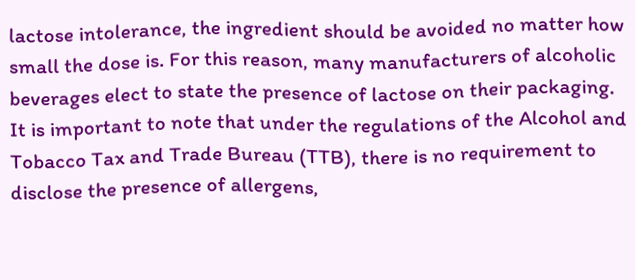lactose intolerance, the ingredient should be avoided no matter how small the dose is. For this reason, many manufacturers of alcoholic beverages elect to state the presence of lactose on their packaging. It is important to note that under the regulations of the Alcohol and Tobacco Tax and Trade Bureau (TTB), there is no requirement to disclose the presence of allergens,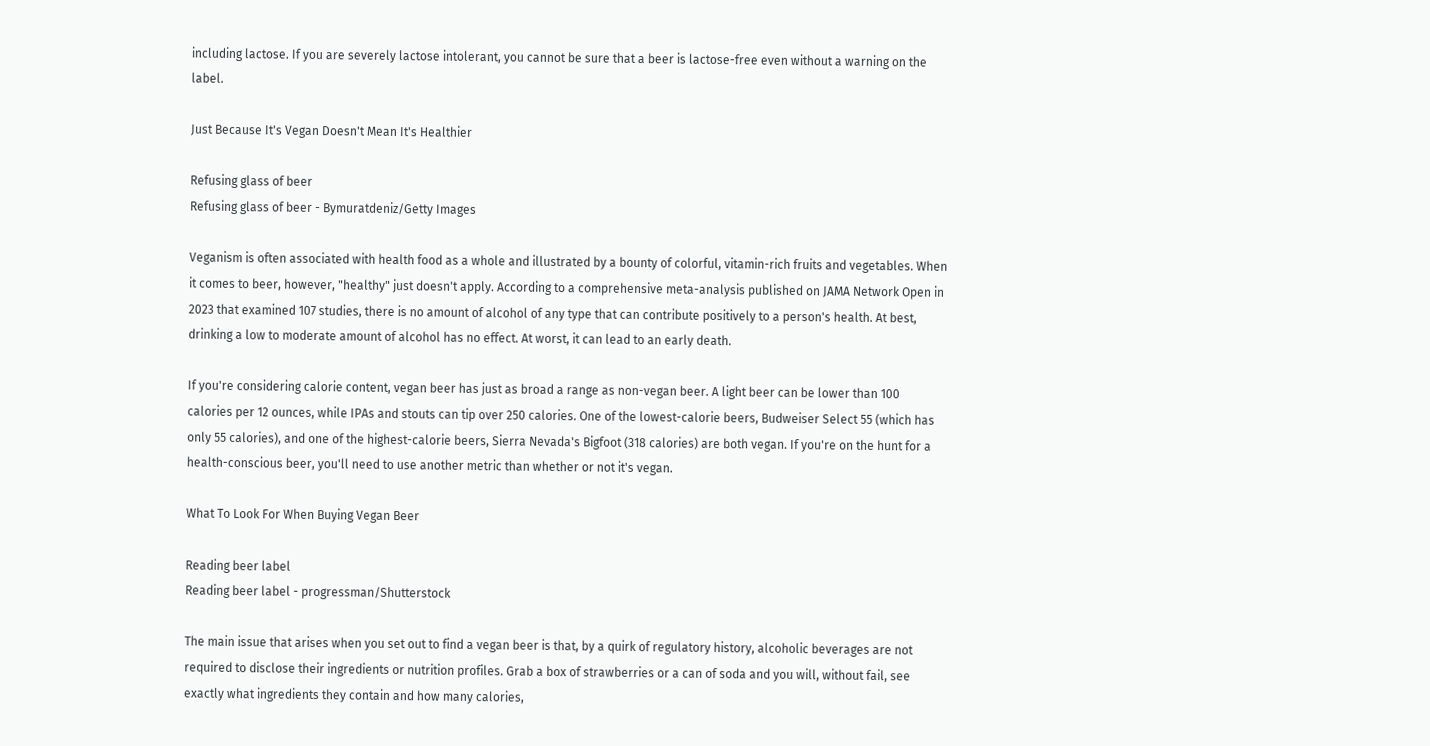including lactose. If you are severely lactose intolerant, you cannot be sure that a beer is lactose-free even without a warning on the label.

Just Because It's Vegan Doesn't Mean It's Healthier

Refusing glass of beer
Refusing glass of beer - Bymuratdeniz/Getty Images

Veganism is often associated with health food as a whole and illustrated by a bounty of colorful, vitamin-rich fruits and vegetables. When it comes to beer, however, "healthy" just doesn't apply. According to a comprehensive meta-analysis published on JAMA Network Open in 2023 that examined 107 studies, there is no amount of alcohol of any type that can contribute positively to a person's health. At best, drinking a low to moderate amount of alcohol has no effect. At worst, it can lead to an early death.

If you're considering calorie content, vegan beer has just as broad a range as non-vegan beer. A light beer can be lower than 100 calories per 12 ounces, while IPAs and stouts can tip over 250 calories. One of the lowest-calorie beers, Budweiser Select 55 (which has only 55 calories), and one of the highest-calorie beers, Sierra Nevada's Bigfoot (318 calories) are both vegan. If you're on the hunt for a health-conscious beer, you'll need to use another metric than whether or not it's vegan.

What To Look For When Buying Vegan Beer

Reading beer label
Reading beer label - progressman/Shutterstock

The main issue that arises when you set out to find a vegan beer is that, by a quirk of regulatory history, alcoholic beverages are not required to disclose their ingredients or nutrition profiles. Grab a box of strawberries or a can of soda and you will, without fail, see exactly what ingredients they contain and how many calories,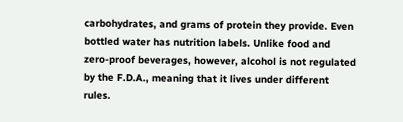carbohydrates, and grams of protein they provide. Even bottled water has nutrition labels. Unlike food and zero-proof beverages, however, alcohol is not regulated by the F.D.A., meaning that it lives under different rules.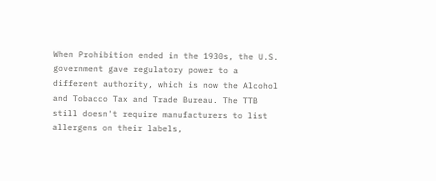When Prohibition ended in the 1930s, the U.S. government gave regulatory power to a different authority, which is now the Alcohol and Tobacco Tax and Trade Bureau. The TTB still doesn't require manufacturers to list allergens on their labels,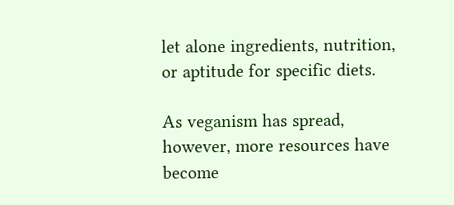let alone ingredients, nutrition, or aptitude for specific diets.

As veganism has spread, however, more resources have become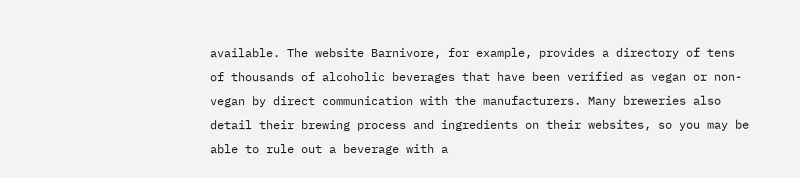available. The website Barnivore, for example, provides a directory of tens of thousands of alcoholic beverages that have been verified as vegan or non-vegan by direct communication with the manufacturers. Many breweries also detail their brewing process and ingredients on their websites, so you may be able to rule out a beverage with a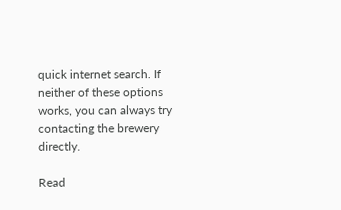quick internet search. If neither of these options works, you can always try contacting the brewery directly.

Read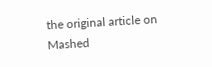the original article on Mashed